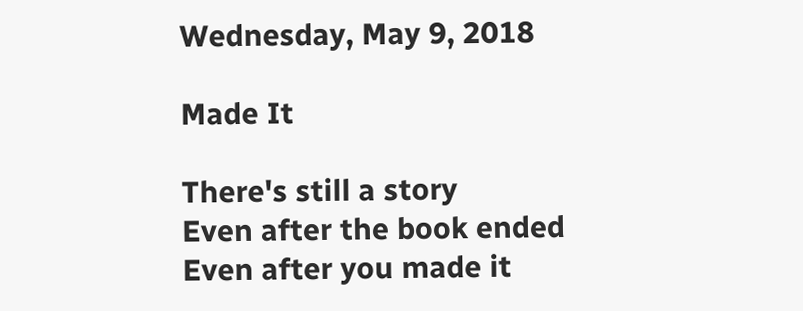Wednesday, May 9, 2018

Made It

There's still a story
Even after the book ended
Even after you made it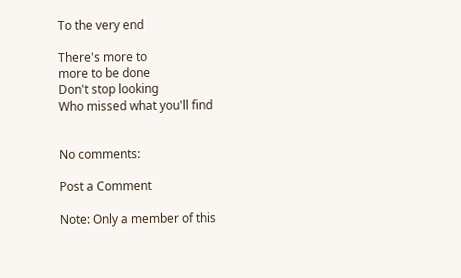To the very end

There's more to
more to be done
Don't stop looking
Who missed what you'll find


No comments:

Post a Comment

Note: Only a member of this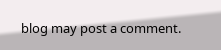blog may post a comment.